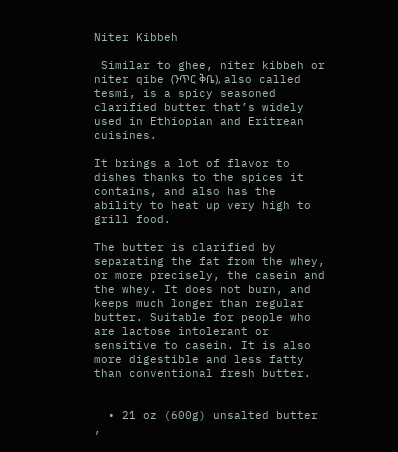Niter Kibbeh

 Similar to ghee, niter kibbeh or niter qibe (ንጥር ቅቤ), also called tesmi, is a spicy seasoned clarified butter that’s widely used in Ethiopian and Eritrean cuisines.

It brings a lot of flavor to dishes thanks to the spices it contains, and also has the ability to heat up very high to grill food.

The butter is clarified by separating the fat from the whey, or more precisely, the casein and the whey. It does not burn, and keeps much longer than regular butter. Suitable for people who are lactose intolerant or sensitive to casein. It is also more digestible and less fatty than conventional fresh butter.


  • 21 oz (600g) unsalted butter ,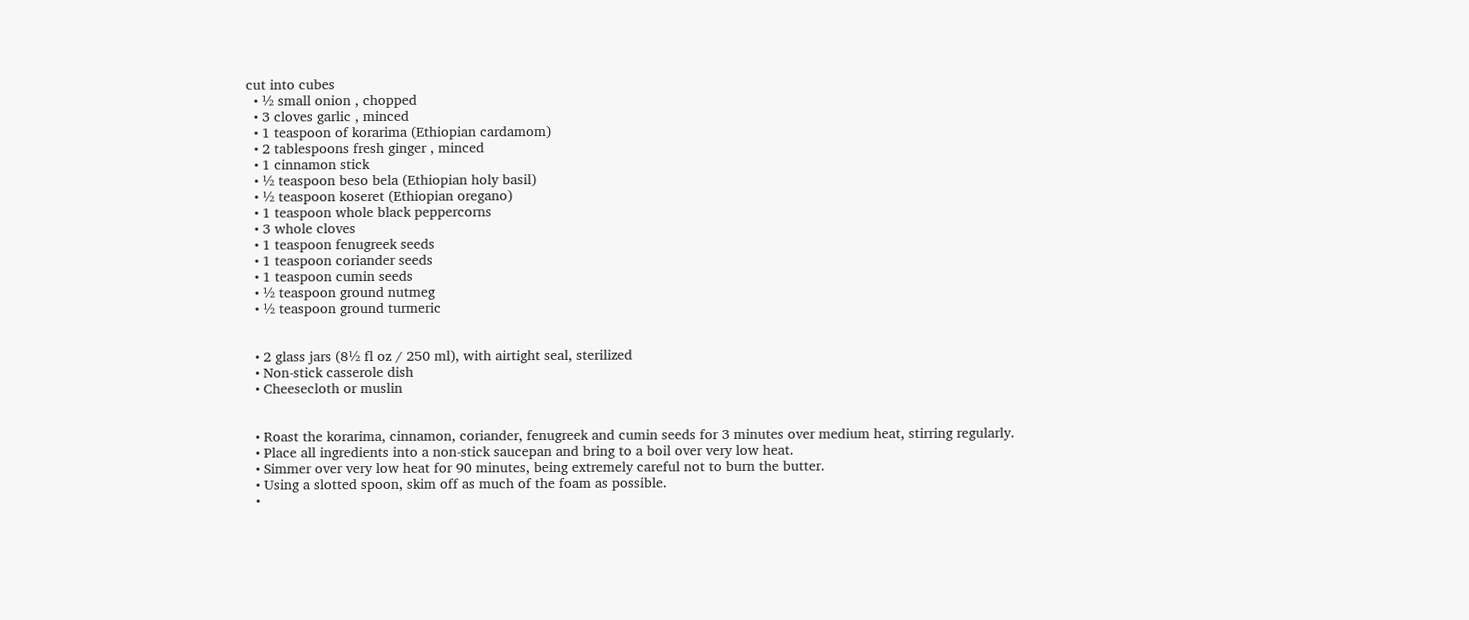cut into cubes
  • ½ small onion , chopped
  • 3 cloves garlic , minced
  • 1 teaspoon of korarima (Ethiopian cardamom)
  • 2 tablespoons fresh ginger , minced
  • 1 cinnamon stick
  • ½ teaspoon beso bela (Ethiopian holy basil)
  • ½ teaspoon koseret (Ethiopian oregano)
  • 1 teaspoon whole black peppercorns
  • 3 whole cloves
  • 1 teaspoon fenugreek seeds
  • 1 teaspoon coriander seeds
  • 1 teaspoon cumin seeds
  • ½ teaspoon ground nutmeg
  • ½ teaspoon ground turmeric


  • 2 glass jars (8½ fl oz / 250 ml), with airtight seal, sterilized
  • Non-stick casserole dish
  • Cheesecloth or muslin


  • Roast the korarima, cinnamon, coriander, fenugreek and cumin seeds for 3 minutes over medium heat, stirring regularly.
  • Place all ingredients into a non-stick saucepan and bring to a boil over very low heat.
  • Simmer over very low heat for 90 minutes, being extremely careful not to burn the butter.
  • Using a slotted spoon, skim off as much of the foam as possible.
  •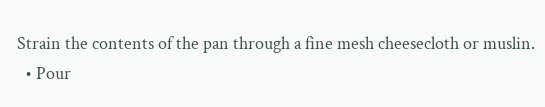Strain the contents of the pan through a fine mesh cheesecloth or muslin.
  • Pour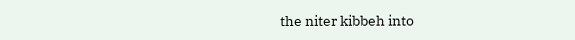the niter kibbeh into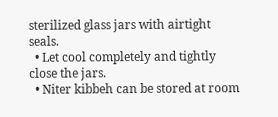sterilized glass jars with airtight seals.
  • Let cool completely and tightly close the jars.
  • Niter kibbeh can be stored at room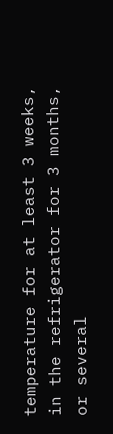temperature for at least 3 weeks, in the refrigerator for 3 months, or several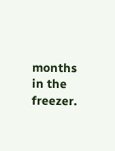months in the freezer.